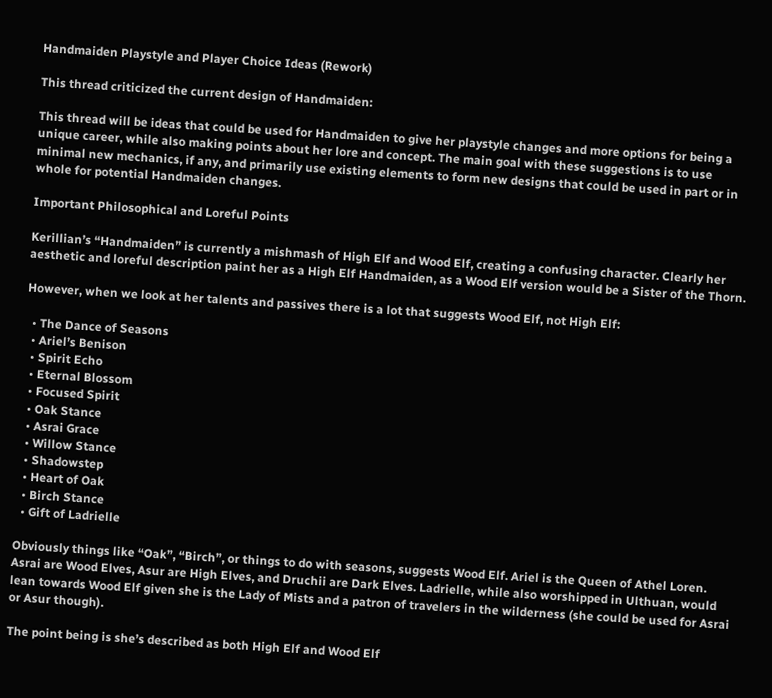Handmaiden Playstyle and Player Choice Ideas (Rework)

This thread criticized the current design of Handmaiden:

This thread will be ideas that could be used for Handmaiden to give her playstyle changes and more options for being a unique career, while also making points about her lore and concept. The main goal with these suggestions is to use minimal new mechanics, if any, and primarily use existing elements to form new designs that could be used in part or in whole for potential Handmaiden changes.

Important Philosophical and Loreful Points

Kerillian’s “Handmaiden” is currently a mishmash of High Elf and Wood Elf, creating a confusing character. Clearly her aesthetic and loreful description paint her as a High Elf Handmaiden, as a Wood Elf version would be a Sister of the Thorn.

However, when we look at her talents and passives there is a lot that suggests Wood Elf, not High Elf:

  • The Dance of Seasons
  • Ariel’s Benison
  • Spirit Echo
  • Eternal Blossom
  • Focused Spirit
  • Oak Stance
  • Asrai Grace
  • Willow Stance
  • Shadowstep
  • Heart of Oak
  • Birch Stance
  • Gift of Ladrielle

Obviously things like “Oak”, “Birch”, or things to do with seasons, suggests Wood Elf. Ariel is the Queen of Athel Loren. Asrai are Wood Elves, Asur are High Elves, and Druchii are Dark Elves. Ladrielle, while also worshipped in Ulthuan, would lean towards Wood Elf given she is the Lady of Mists and a patron of travelers in the wilderness (she could be used for Asrai or Asur though).

The point being is she’s described as both High Elf and Wood Elf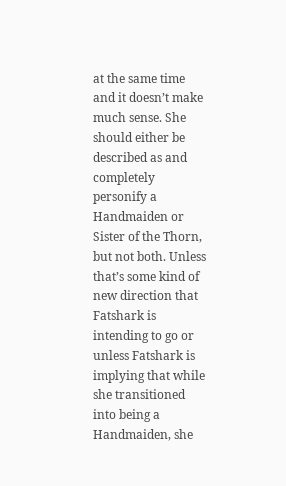at the same time and it doesn’t make much sense. She should either be described as and completely personify a Handmaiden or Sister of the Thorn, but not both. Unless that’s some kind of new direction that Fatshark is intending to go or unless Fatshark is implying that while she transitioned into being a Handmaiden, she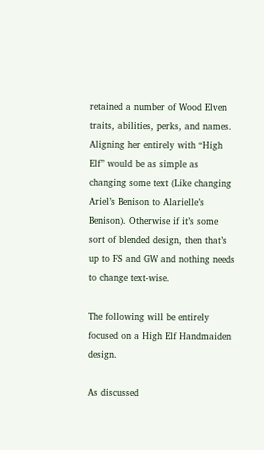retained a number of Wood Elven traits, abilities, perks, and names. Aligning her entirely with “High Elf” would be as simple as changing some text (Like changing Ariel’s Benison to Alarielle’s Benison). Otherwise if it’s some sort of blended design, then that’s up to FS and GW and nothing needs to change text-wise.

The following will be entirely focused on a High Elf Handmaiden design.

As discussed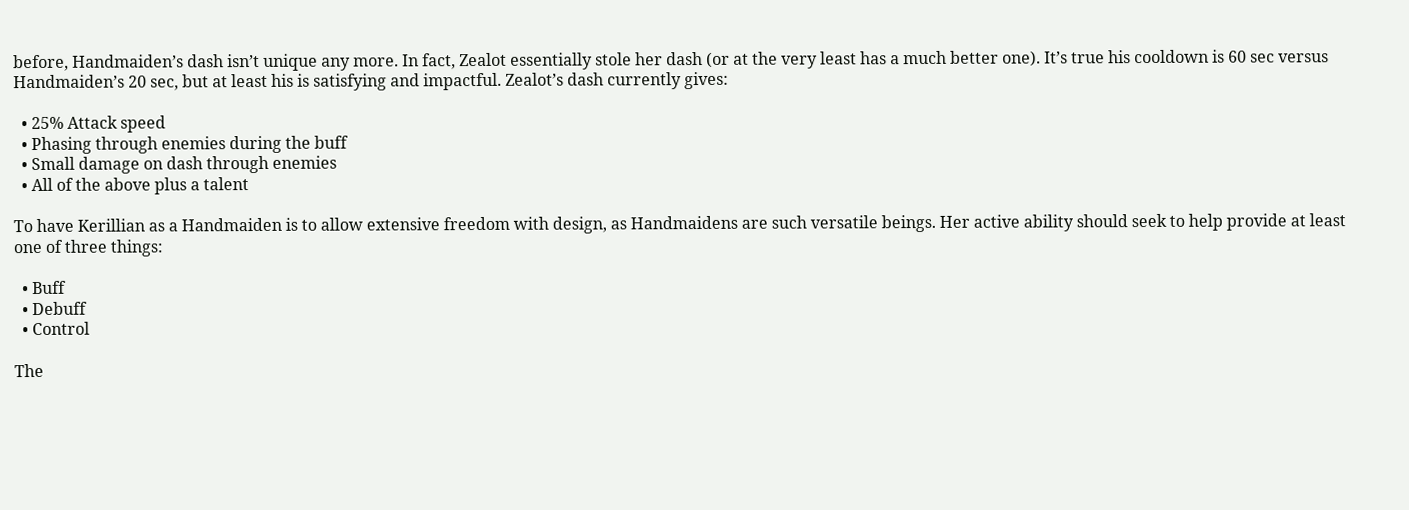before, Handmaiden’s dash isn’t unique any more. In fact, Zealot essentially stole her dash (or at the very least has a much better one). It’s true his cooldown is 60 sec versus Handmaiden’s 20 sec, but at least his is satisfying and impactful. Zealot’s dash currently gives:

  • 25% Attack speed
  • Phasing through enemies during the buff
  • Small damage on dash through enemies
  • All of the above plus a talent

To have Kerillian as a Handmaiden is to allow extensive freedom with design, as Handmaidens are such versatile beings. Her active ability should seek to help provide at least one of three things:

  • Buff
  • Debuff
  • Control

The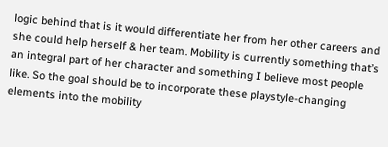logic behind that is it would differentiate her from her other careers and she could help herself & her team. Mobility is currently something that’s an integral part of her character and something I believe most people like. So the goal should be to incorporate these playstyle-changing elements into the mobility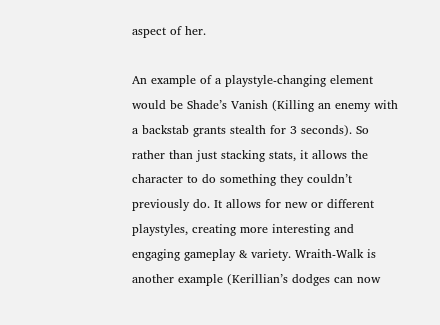aspect of her.

An example of a playstyle-changing element would be Shade’s Vanish (Killing an enemy with a backstab grants stealth for 3 seconds). So rather than just stacking stats, it allows the character to do something they couldn’t previously do. It allows for new or different playstyles, creating more interesting and engaging gameplay & variety. Wraith-Walk is another example (Kerillian’s dodges can now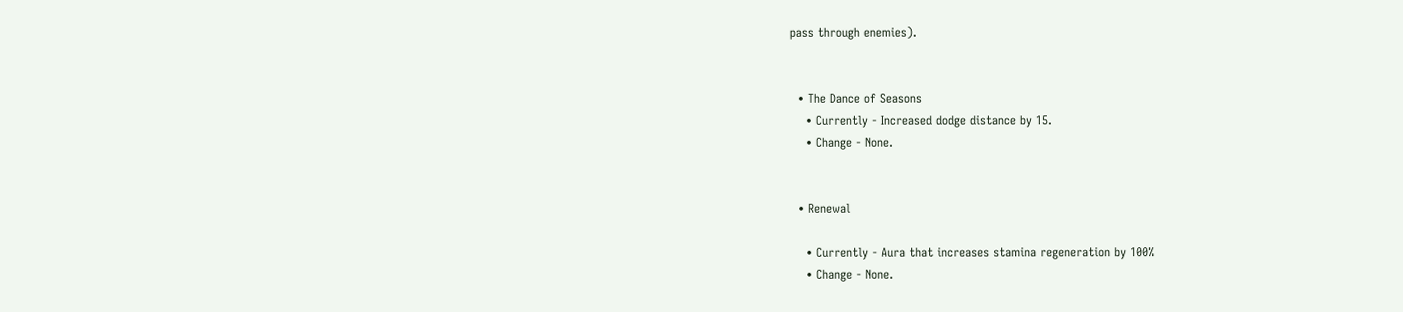pass through enemies).


  • The Dance of Seasons
    • Currently - Increased dodge distance by 15.
    • Change - None.


  • Renewal

    • Currently - Aura that increases stamina regeneration by 100%
    • Change - None.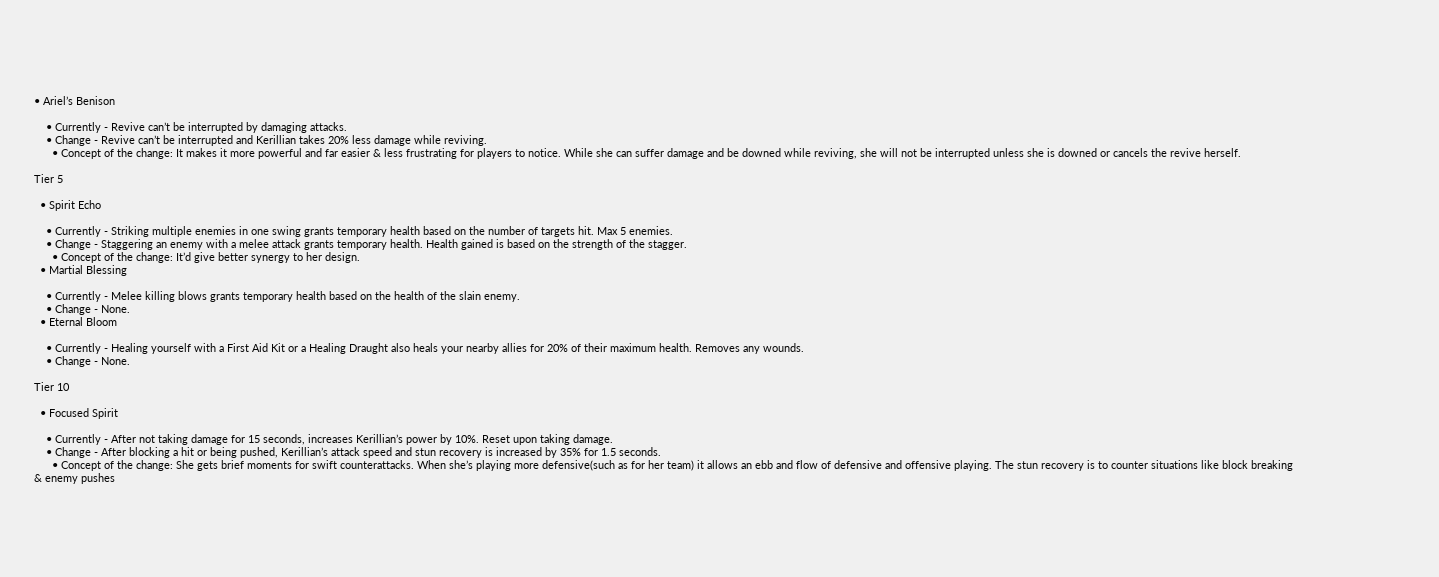• Ariel’s Benison

    • Currently - Revive can’t be interrupted by damaging attacks.
    • Change - Revive can’t be interrupted and Kerillian takes 20% less damage while reviving.
      • Concept of the change: It makes it more powerful and far easier & less frustrating for players to notice. While she can suffer damage and be downed while reviving, she will not be interrupted unless she is downed or cancels the revive herself.

Tier 5

  • Spirit Echo

    • Currently - Striking multiple enemies in one swing grants temporary health based on the number of targets hit. Max 5 enemies.
    • Change - Staggering an enemy with a melee attack grants temporary health. Health gained is based on the strength of the stagger.
      • Concept of the change: It’d give better synergy to her design.
  • Martial Blessing

    • Currently - Melee killing blows grants temporary health based on the health of the slain enemy.
    • Change - None.
  • Eternal Bloom

    • Currently - Healing yourself with a First Aid Kit or a Healing Draught also heals your nearby allies for 20% of their maximum health. Removes any wounds.
    • Change - None.

Tier 10

  • Focused Spirit

    • Currently - After not taking damage for 15 seconds, increases Kerillian’s power by 10%. Reset upon taking damage.
    • Change - After blocking a hit or being pushed, Kerillian’s attack speed and stun recovery is increased by 35% for 1.5 seconds.
      • Concept of the change: She gets brief moments for swift counterattacks. When she’s playing more defensive(such as for her team) it allows an ebb and flow of defensive and offensive playing. The stun recovery is to counter situations like block breaking & enemy pushes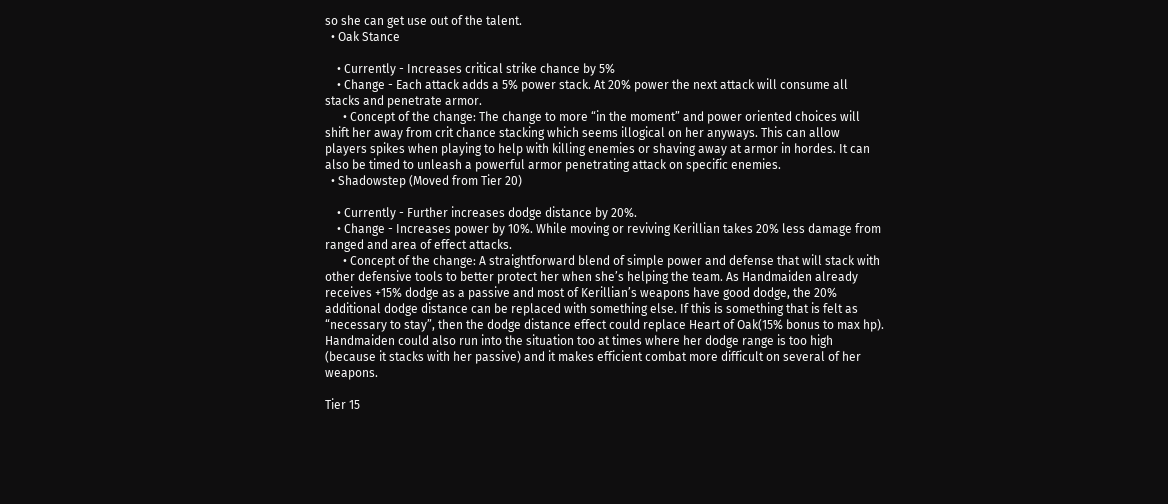so she can get use out of the talent.
  • Oak Stance

    • Currently - Increases critical strike chance by 5%
    • Change - Each attack adds a 5% power stack. At 20% power the next attack will consume all stacks and penetrate armor.
      • Concept of the change: The change to more “in the moment” and power oriented choices will shift her away from crit chance stacking which seems illogical on her anyways. This can allow players spikes when playing to help with killing enemies or shaving away at armor in hordes. It can also be timed to unleash a powerful armor penetrating attack on specific enemies.
  • Shadowstep (Moved from Tier 20)

    • Currently - Further increases dodge distance by 20%.
    • Change - Increases power by 10%. While moving or reviving Kerillian takes 20% less damage from ranged and area of effect attacks.
      • Concept of the change: A straightforward blend of simple power and defense that will stack with other defensive tools to better protect her when she’s helping the team. As Handmaiden already receives +15% dodge as a passive and most of Kerillian’s weapons have good dodge, the 20% additional dodge distance can be replaced with something else. If this is something that is felt as “necessary to stay”, then the dodge distance effect could replace Heart of Oak(15% bonus to max hp). Handmaiden could also run into the situation too at times where her dodge range is too high (because it stacks with her passive) and it makes efficient combat more difficult on several of her weapons.

Tier 15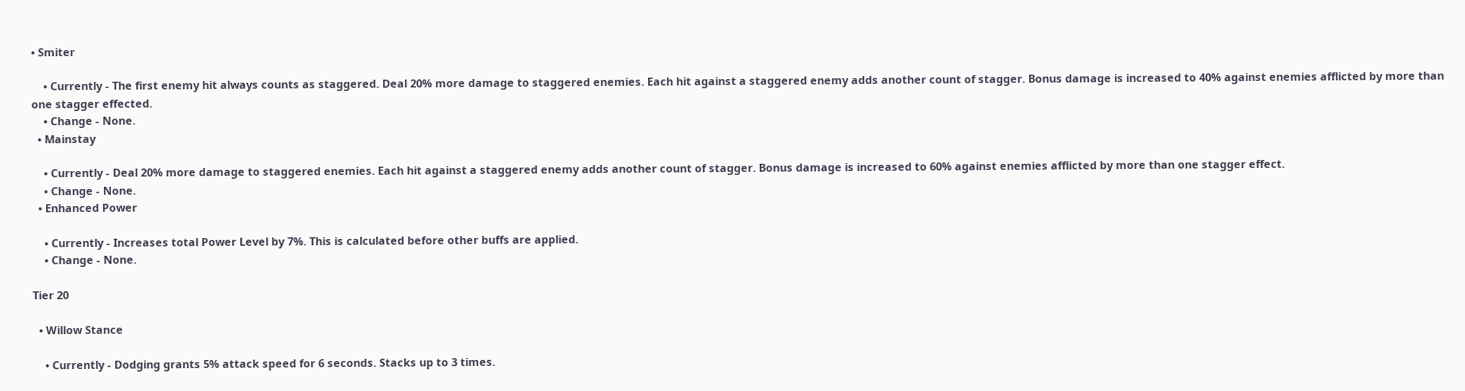• Smiter

    • Currently - The first enemy hit always counts as staggered. Deal 20% more damage to staggered enemies. Each hit against a staggered enemy adds another count of stagger. Bonus damage is increased to 40% against enemies afflicted by more than one stagger effected.
    • Change - None.
  • Mainstay

    • Currently - Deal 20% more damage to staggered enemies. Each hit against a staggered enemy adds another count of stagger. Bonus damage is increased to 60% against enemies afflicted by more than one stagger effect.
    • Change - None.
  • Enhanced Power

    • Currently - Increases total Power Level by 7%. This is calculated before other buffs are applied.
    • Change - None.

Tier 20

  • Willow Stance

    • Currently - Dodging grants 5% attack speed for 6 seconds. Stacks up to 3 times.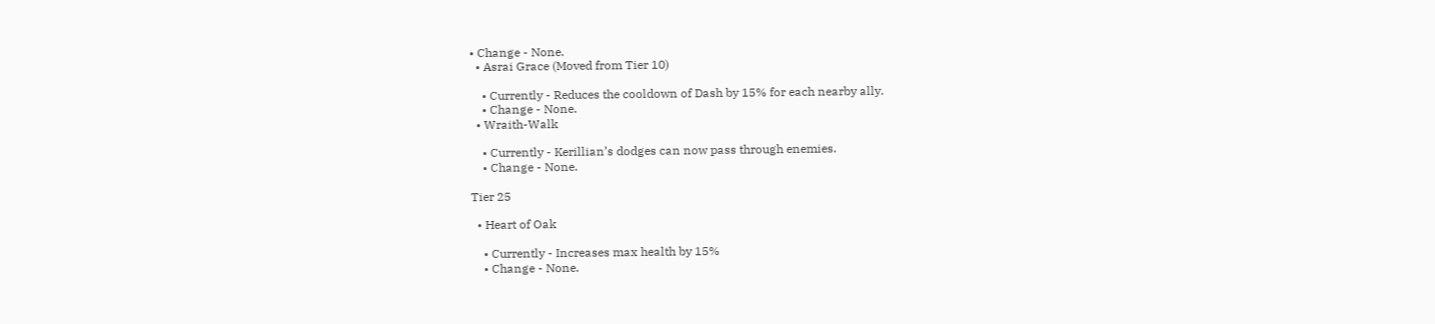• Change - None.
  • Asrai Grace (Moved from Tier 10)

    • Currently - Reduces the cooldown of Dash by 15% for each nearby ally.
    • Change - None.
  • Wraith-Walk

    • Currently - Kerillian’s dodges can now pass through enemies.
    • Change - None.

Tier 25

  • Heart of Oak

    • Currently - Increases max health by 15%
    • Change - None.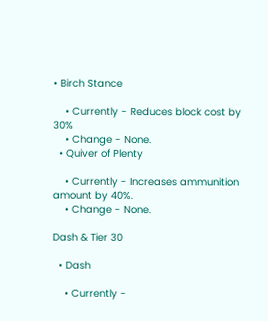• Birch Stance

    • Currently - Reduces block cost by 30%
    • Change - None.
  • Quiver of Plenty

    • Currently - Increases ammunition amount by 40%.
    • Change - None.

Dash & Tier 30

  • Dash

    • Currently -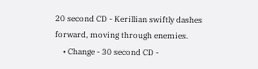20 second CD - Kerillian swiftly dashes forward, moving through enemies.
    • Change - 30 second CD -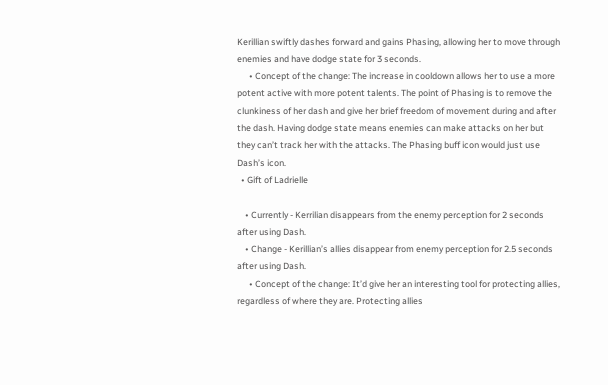Kerillian swiftly dashes forward and gains Phasing, allowing her to move through enemies and have dodge state for 3 seconds.
      • Concept of the change: The increase in cooldown allows her to use a more potent active with more potent talents. The point of Phasing is to remove the clunkiness of her dash and give her brief freedom of movement during and after the dash. Having dodge state means enemies can make attacks on her but they can’t track her with the attacks. The Phasing buff icon would just use Dash’s icon.
  • Gift of Ladrielle

    • Currently - Kerrilian disappears from the enemy perception for 2 seconds after using Dash.
    • Change - Kerillian’s allies disappear from enemy perception for 2.5 seconds after using Dash.
      • Concept of the change: It’d give her an interesting tool for protecting allies, regardless of where they are. Protecting allies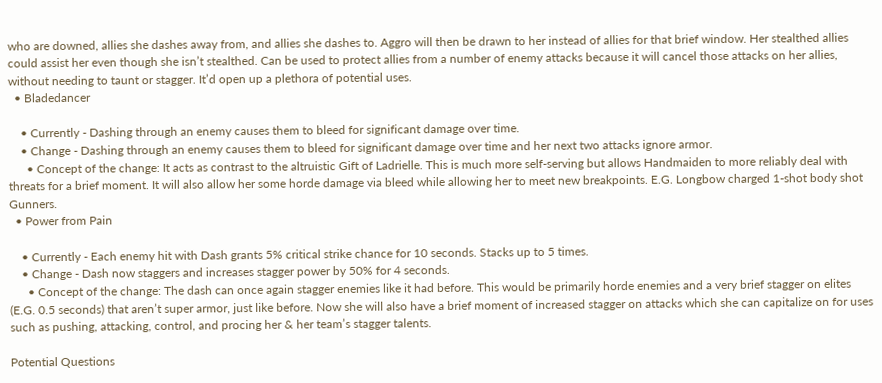who are downed, allies she dashes away from, and allies she dashes to. Aggro will then be drawn to her instead of allies for that brief window. Her stealthed allies could assist her even though she isn’t stealthed. Can be used to protect allies from a number of enemy attacks because it will cancel those attacks on her allies, without needing to taunt or stagger. It’d open up a plethora of potential uses.
  • Bladedancer

    • Currently - Dashing through an enemy causes them to bleed for significant damage over time.
    • Change - Dashing through an enemy causes them to bleed for significant damage over time and her next two attacks ignore armor.
      • Concept of the change: It acts as contrast to the altruistic Gift of Ladrielle. This is much more self-serving but allows Handmaiden to more reliably deal with threats for a brief moment. It will also allow her some horde damage via bleed while allowing her to meet new breakpoints. E.G. Longbow charged 1-shot body shot Gunners.
  • Power from Pain

    • Currently - Each enemy hit with Dash grants 5% critical strike chance for 10 seconds. Stacks up to 5 times.
    • Change - Dash now staggers and increases stagger power by 50% for 4 seconds.
      • Concept of the change: The dash can once again stagger enemies like it had before. This would be primarily horde enemies and a very brief stagger on elites (E.G. 0.5 seconds) that aren’t super armor, just like before. Now she will also have a brief moment of increased stagger on attacks which she can capitalize on for uses such as pushing, attacking, control, and procing her & her team’s stagger talents.

Potential Questions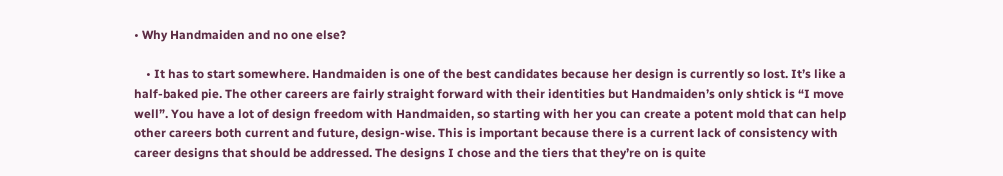• Why Handmaiden and no one else?

    • It has to start somewhere. Handmaiden is one of the best candidates because her design is currently so lost. It’s like a half-baked pie. The other careers are fairly straight forward with their identities but Handmaiden’s only shtick is “I move well”. You have a lot of design freedom with Handmaiden, so starting with her you can create a potent mold that can help other careers both current and future, design-wise. This is important because there is a current lack of consistency with career designs that should be addressed. The designs I chose and the tiers that they’re on is quite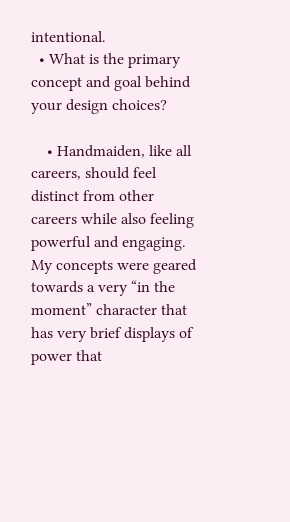intentional.
  • What is the primary concept and goal behind your design choices?

    • Handmaiden, like all careers, should feel distinct from other careers while also feeling powerful and engaging. My concepts were geared towards a very “in the moment” character that has very brief displays of power that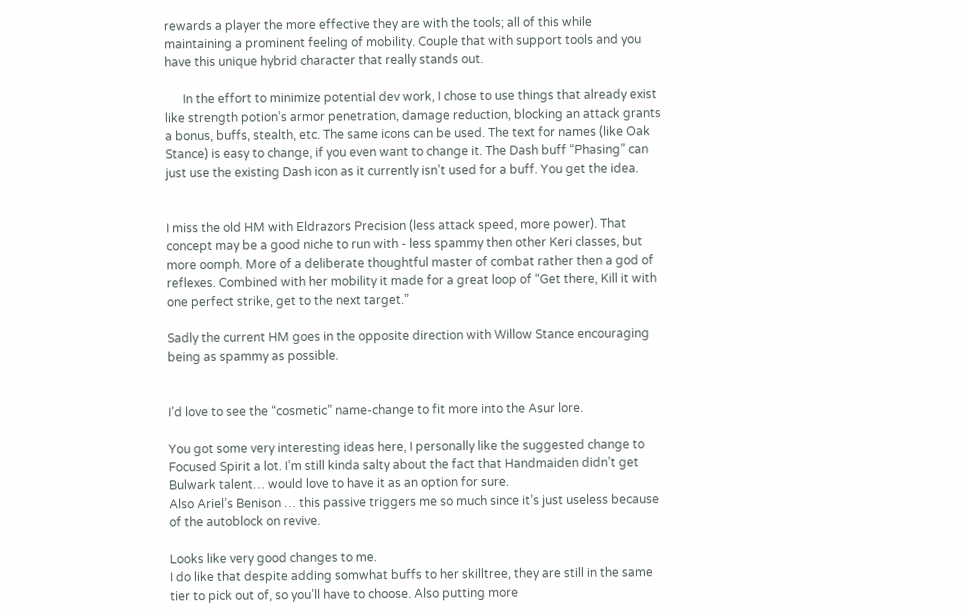rewards a player the more effective they are with the tools; all of this while maintaining a prominent feeling of mobility. Couple that with support tools and you have this unique hybrid character that really stands out.

      In the effort to minimize potential dev work, I chose to use things that already exist like strength potion’s armor penetration, damage reduction, blocking an attack grants a bonus, buffs, stealth, etc. The same icons can be used. The text for names (like Oak Stance) is easy to change, if you even want to change it. The Dash buff “Phasing” can just use the existing Dash icon as it currently isn’t used for a buff. You get the idea.


I miss the old HM with Eldrazors Precision (less attack speed, more power). That concept may be a good niche to run with - less spammy then other Keri classes, but more oomph. More of a deliberate thoughtful master of combat rather then a god of reflexes. Combined with her mobility it made for a great loop of “Get there, Kill it with one perfect strike, get to the next target.”

Sadly the current HM goes in the opposite direction with Willow Stance encouraging being as spammy as possible.


I’d love to see the “cosmetic” name-change to fit more into the Asur lore.

You got some very interesting ideas here, I personally like the suggested change to Focused Spirit a lot. I’m still kinda salty about the fact that Handmaiden didn’t get Bulwark talent… would love to have it as an option for sure.
Also Ariel’s Benison … this passive triggers me so much since it’s just useless because of the autoblock on revive.

Looks like very good changes to me.
I do like that despite adding somwhat buffs to her skilltree, they are still in the same tier to pick out of, so you’ll have to choose. Also putting more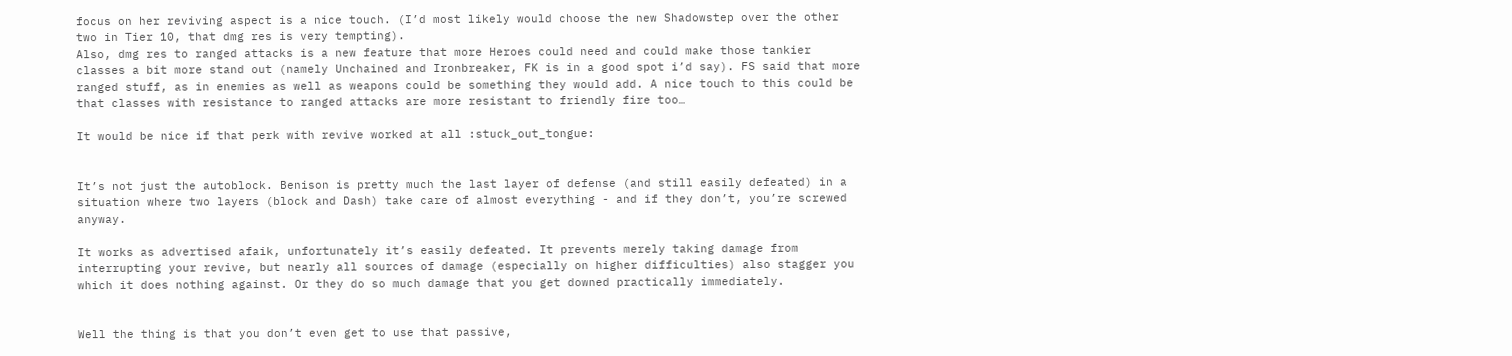focus on her reviving aspect is a nice touch. (I’d most likely would choose the new Shadowstep over the other two in Tier 10, that dmg res is very tempting).
Also, dmg res to ranged attacks is a new feature that more Heroes could need and could make those tankier classes a bit more stand out (namely Unchained and Ironbreaker, FK is in a good spot i’d say). FS said that more ranged stuff, as in enemies as well as weapons could be something they would add. A nice touch to this could be that classes with resistance to ranged attacks are more resistant to friendly fire too…

It would be nice if that perk with revive worked at all :stuck_out_tongue:


It’s not just the autoblock. Benison is pretty much the last layer of defense (and still easily defeated) in a situation where two layers (block and Dash) take care of almost everything - and if they don’t, you’re screwed anyway.

It works as advertised afaik, unfortunately it’s easily defeated. It prevents merely taking damage from interrupting your revive, but nearly all sources of damage (especially on higher difficulties) also stagger you which it does nothing against. Or they do so much damage that you get downed practically immediately.


Well the thing is that you don’t even get to use that passive,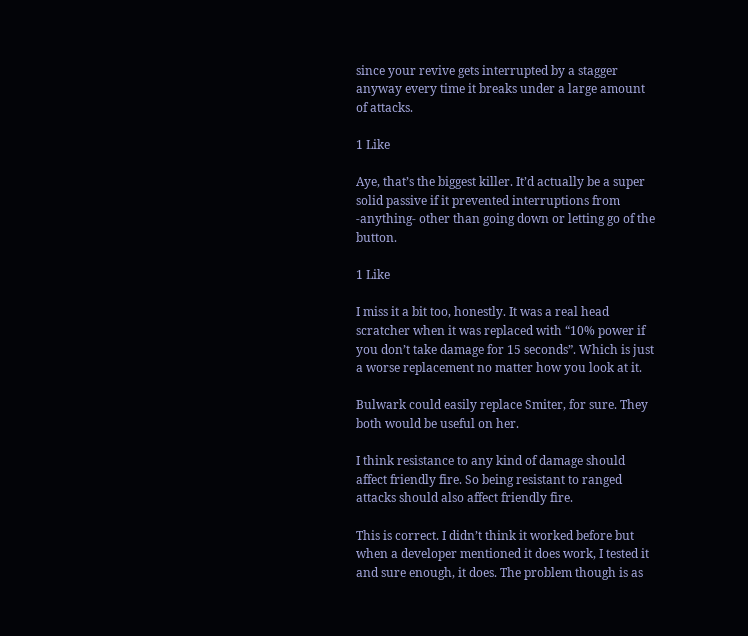since your revive gets interrupted by a stagger anyway every time it breaks under a large amount of attacks.

1 Like

Aye, that’s the biggest killer. It’d actually be a super solid passive if it prevented interruptions from -anything- other than going down or letting go of the button.

1 Like

I miss it a bit too, honestly. It was a real head scratcher when it was replaced with “10% power if you don’t take damage for 15 seconds”. Which is just a worse replacement no matter how you look at it.

Bulwark could easily replace Smiter, for sure. They both would be useful on her.

I think resistance to any kind of damage should affect friendly fire. So being resistant to ranged attacks should also affect friendly fire.

This is correct. I didn’t think it worked before but when a developer mentioned it does work, I tested it and sure enough, it does. The problem though is as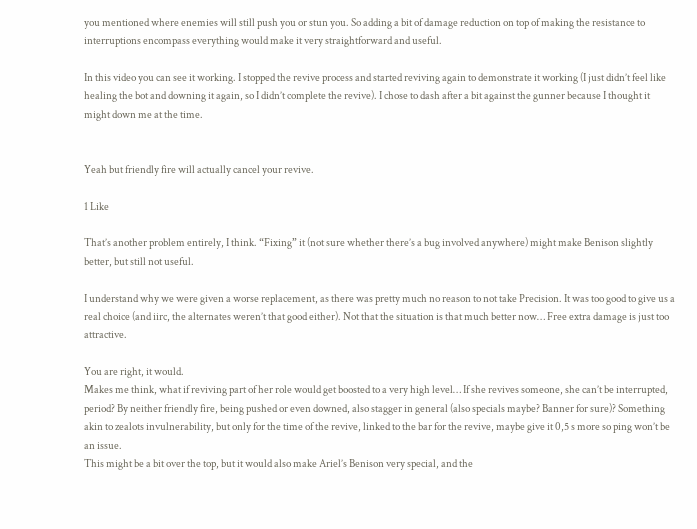you mentioned where enemies will still push you or stun you. So adding a bit of damage reduction on top of making the resistance to interruptions encompass everything would make it very straightforward and useful.

In this video you can see it working. I stopped the revive process and started reviving again to demonstrate it working (I just didn’t feel like healing the bot and downing it again, so I didn’t complete the revive). I chose to dash after a bit against the gunner because I thought it might down me at the time.


Yeah but friendly fire will actually cancel your revive.

1 Like

That’s another problem entirely, I think. “Fixing” it (not sure whether there’s a bug involved anywhere) might make Benison slightly better, but still not useful.

I understand why we were given a worse replacement, as there was pretty much no reason to not take Precision. It was too good to give us a real choice (and iirc, the alternates weren’t that good either). Not that the situation is that much better now… Free extra damage is just too attractive.

You are right, it would.
Makes me think, what if reviving part of her role would get boosted to a very high level… If she revives someone, she can’t be interrupted, period? By neither friendly fire, being pushed or even downed, also stagger in general (also specials maybe? Banner for sure)? Something akin to zealots invulnerability, but only for the time of the revive, linked to the bar for the revive, maybe give it 0,5 s more so ping won’t be an issue.
This might be a bit over the top, but it would also make Ariel’s Benison very special, and the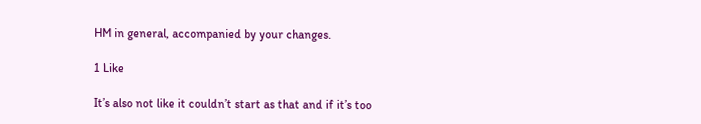HM in general, accompanied by your changes.

1 Like

It’s also not like it couldn’t start as that and if it’s too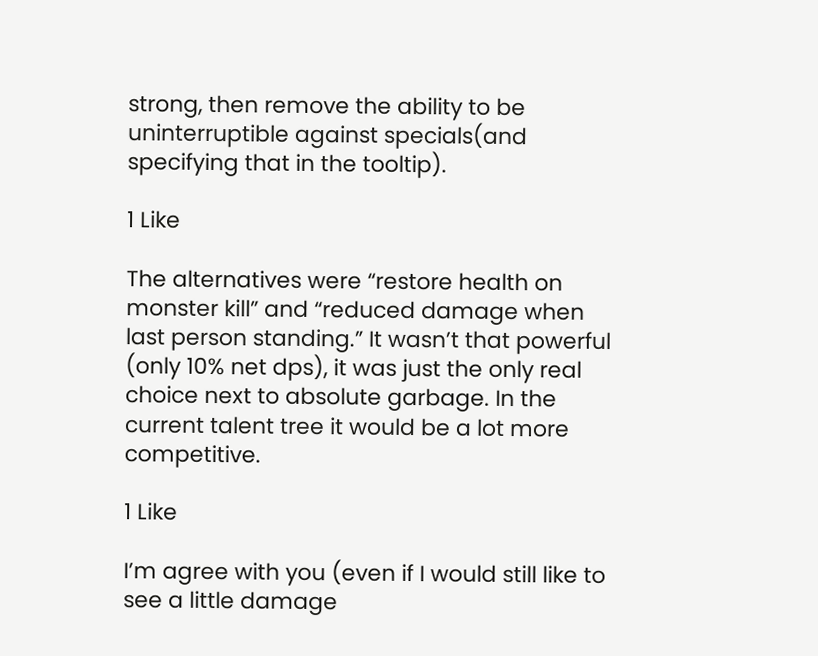strong, then remove the ability to be uninterruptible against specials(and specifying that in the tooltip).

1 Like

The alternatives were “restore health on monster kill” and “reduced damage when last person standing.” It wasn’t that powerful (only 10% net dps), it was just the only real choice next to absolute garbage. In the current talent tree it would be a lot more competitive.

1 Like

I’m agree with you (even if I would still like to see a little damage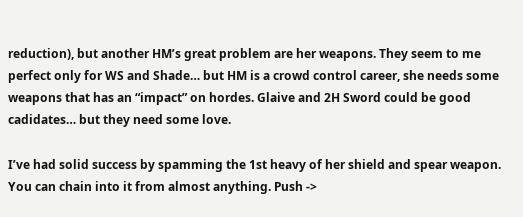reduction), but another HM’s great problem are her weapons. They seem to me perfect only for WS and Shade… but HM is a crowd control career, she needs some weapons that has an “impact” on hordes. Glaive and 2H Sword could be good cadidates… but they need some love.

I’ve had solid success by spamming the 1st heavy of her shield and spear weapon. You can chain into it from almost anything. Push ->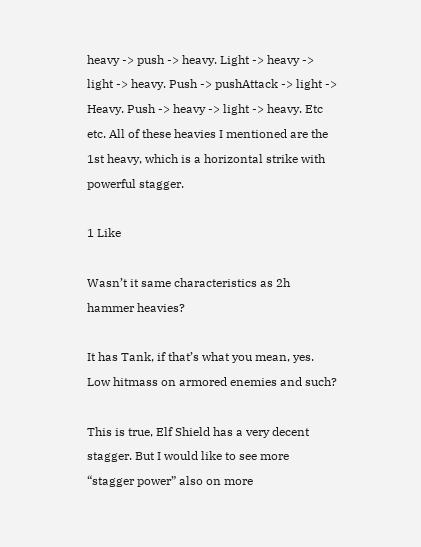heavy -> push -> heavy. Light -> heavy -> light -> heavy. Push -> pushAttack -> light -> Heavy. Push -> heavy -> light -> heavy. Etc etc. All of these heavies I mentioned are the 1st heavy, which is a horizontal strike with powerful stagger.

1 Like

Wasn’t it same characteristics as 2h hammer heavies?

It has Tank, if that’s what you mean, yes. Low hitmass on armored enemies and such?

This is true, Elf Shield has a very decent stagger. But I would like to see more “stagger power” also on more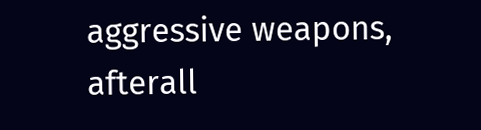aggressive weapons, afterall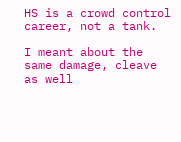HS is a crowd control career, not a tank.

I meant about the same damage, cleave as well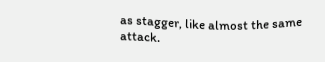as stagger, like almost the same attack.